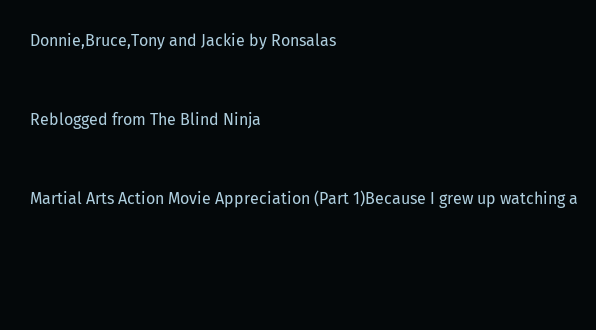Donnie,Bruce,Tony and Jackie by Ronsalas


Reblogged from The Blind Ninja


Martial Arts Action Movie Appreciation (Part 1)Because I grew up watching a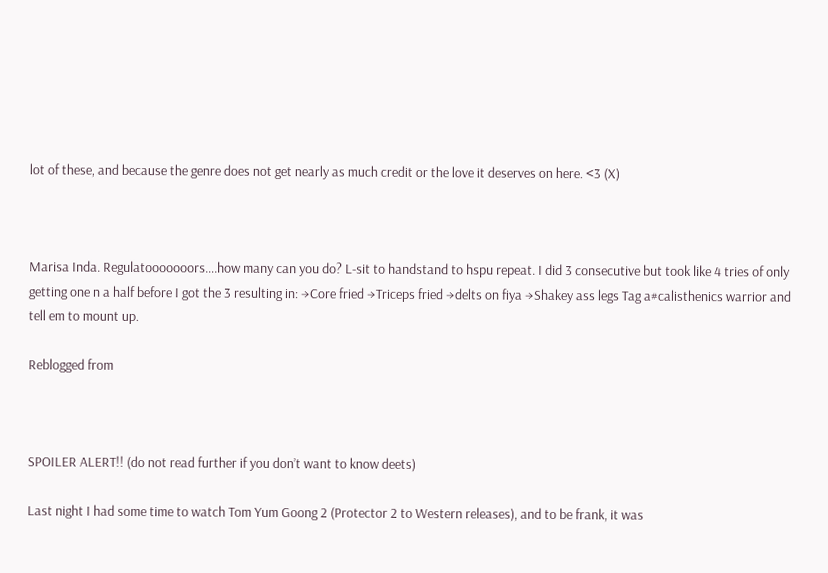lot of these, and because the genre does not get nearly as much credit or the love it deserves on here. <3 (X)



Marisa Inda. Regulatooooooors….how many can you do? L-sit to handstand to hspu repeat. I did 3 consecutive but took like 4 tries of only getting one n a half before I got the 3 resulting in: →Core fried →Triceps fried →delts on fiya →Shakey ass legs Tag a#calisthenics warrior and tell em to mount up.

Reblogged from



SPOILER ALERT!! (do not read further if you don’t want to know deets)

Last night I had some time to watch Tom Yum Goong 2 (Protector 2 to Western releases), and to be frank, it was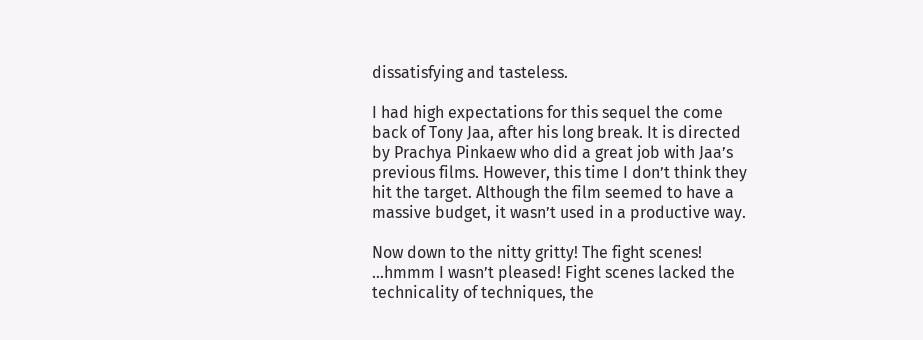dissatisfying and tasteless.

I had high expectations for this sequel the come back of Tony Jaa, after his long break. It is directed by Prachya Pinkaew who did a great job with Jaa’s previous films. However, this time I don’t think they hit the target. Although the film seemed to have a massive budget, it wasn’t used in a productive way.

Now down to the nitty gritty! The fight scenes! …hmmm I wasn’t pleased! Fight scenes lacked the technicality of techniques, the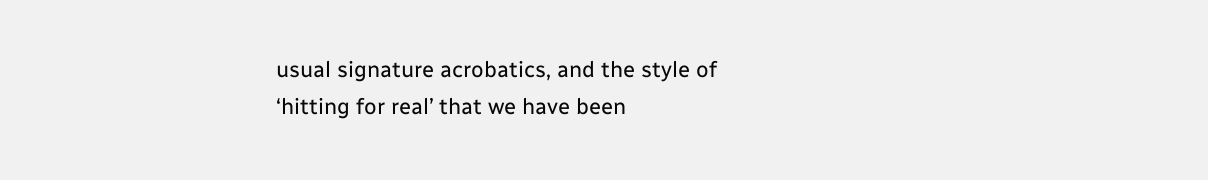usual signature acrobatics, and the style of ‘hitting for real’ that we have been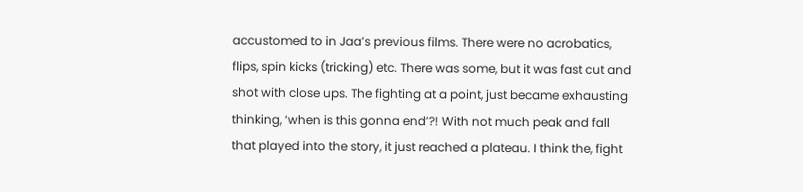accustomed to in Jaa’s previous films. There were no acrobatics, flips, spin kicks (tricking) etc. There was some, but it was fast cut and shot with close ups. The fighting at a point, just became exhausting thinking, ‘when is this gonna end’?! With not much peak and fall that played into the story, it just reached a plateau. I think the, fight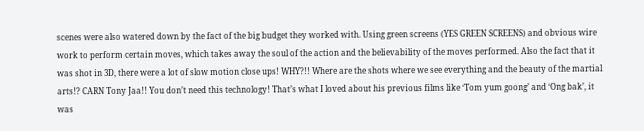scenes were also watered down by the fact of the big budget they worked with. Using green screens (YES GREEN SCREENS) and obvious wire work to perform certain moves, which takes away the soul of the action and the believability of the moves performed. Also the fact that it was shot in 3D, there were a lot of slow motion close ups! WHY?!! Where are the shots where we see everything and the beauty of the martial arts!? CARN Tony Jaa!! You don’t need this technology! That’s what I loved about his previous films like ‘Tom yum goong’ and ‘Ong bak’, it was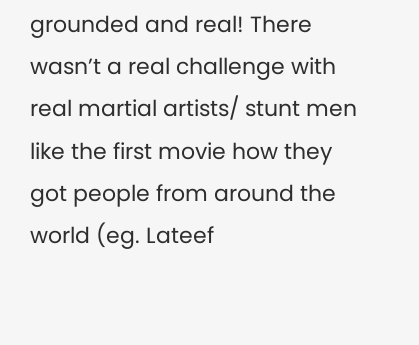grounded and real! There wasn’t a real challenge with real martial artists/ stunt men like the first movie how they got people from around the world (eg. Lateef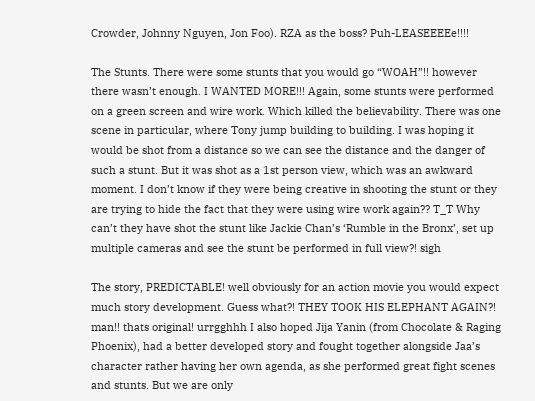Crowder, Johnny Nguyen, Jon Foo). RZA as the boss? Puh-LEASEEEEe!!!!

The Stunts. There were some stunts that you would go “WOAH”!! however there wasn’t enough. I WANTED MORE!!! Again, some stunts were performed on a green screen and wire work. Which killed the believability. There was one scene in particular, where Tony jump building to building. I was hoping it would be shot from a distance so we can see the distance and the danger of such a stunt. But it was shot as a 1st person view, which was an awkward moment. I don’t know if they were being creative in shooting the stunt or they are trying to hide the fact that they were using wire work again?? T_T Why can’t they have shot the stunt like Jackie Chan’s ‘Rumble in the Bronx’, set up multiple cameras and see the stunt be performed in full view?! sigh

The story, PREDICTABLE! well obviously for an action movie you would expect much story development. Guess what?! THEY TOOK HIS ELEPHANT AGAIN?! man!! thats original! urrgghhh I also hoped Jija Yanin (from Chocolate & Raging Phoenix), had a better developed story and fought together alongside Jaa’s character rather having her own agenda, as she performed great fight scenes and stunts. But we are only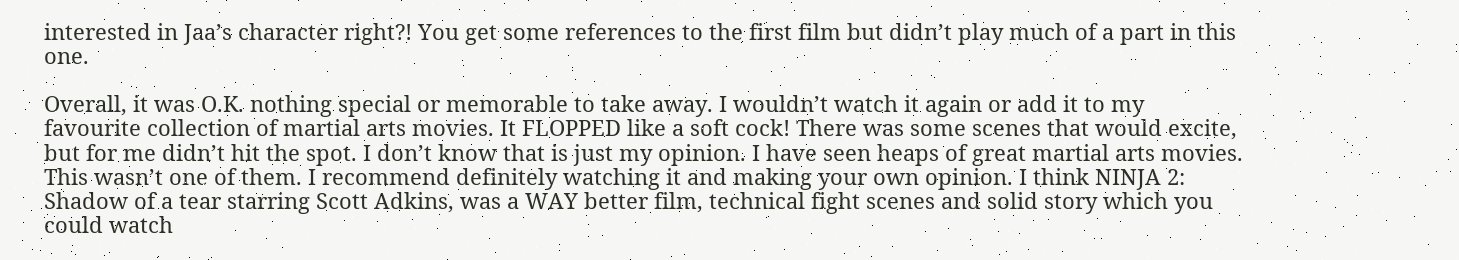interested in Jaa’s character right?! You get some references to the first film but didn’t play much of a part in this one.

Overall, it was O.K. nothing special or memorable to take away. I wouldn’t watch it again or add it to my favourite collection of martial arts movies. It FLOPPED like a soft cock! There was some scenes that would excite, but for me didn’t hit the spot. I don’t know that is just my opinion. I have seen heaps of great martial arts movies. This wasn’t one of them. I recommend definitely watching it and making your own opinion. I think NINJA 2: Shadow of a tear starring Scott Adkins, was a WAY better film, technical fight scenes and solid story which you could watch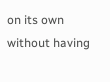on its own without having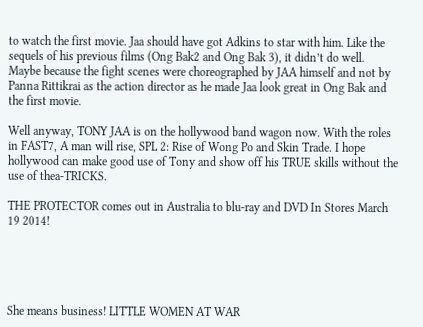to watch the first movie. Jaa should have got Adkins to star with him. Like the sequels of his previous films (Ong Bak2 and Ong Bak 3), it didn’t do well. Maybe because the fight scenes were choreographed by JAA himself and not by Panna Rittikrai as the action director as he made Jaa look great in Ong Bak and the first movie.

Well anyway, TONY JAA is on the hollywood band wagon now. With the roles in FAST7, A man will rise, SPL 2: Rise of Wong Po and Skin Trade. I hope hollywood can make good use of Tony and show off his TRUE skills without the use of thea-TRICKS.

THE PROTECTOR comes out in Australia to blu-ray and DVD In Stores March 19 2014!





She means business! LITTLE WOMEN AT WAR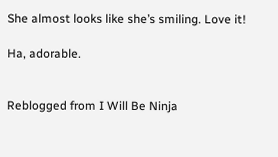She almost looks like she’s smiling. Love it!

Ha, adorable.


Reblogged from I Will Be Ninja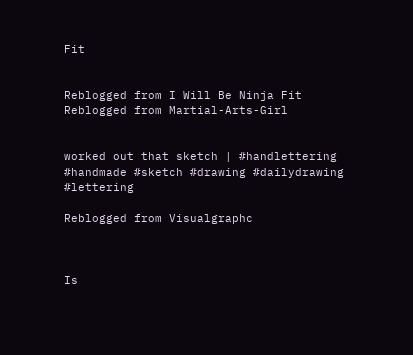Fit


Reblogged from I Will Be Ninja Fit
Reblogged from Martial-Arts-Girl


worked out that sketch | #handlettering #handmade #sketch #drawing #dailydrawing #lettering

Reblogged from Visualgraphc



Is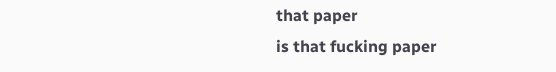that paper
is that fucking paper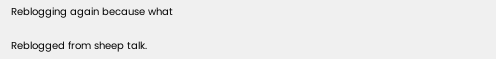Reblogging again because what

Reblogged from sheep talk.